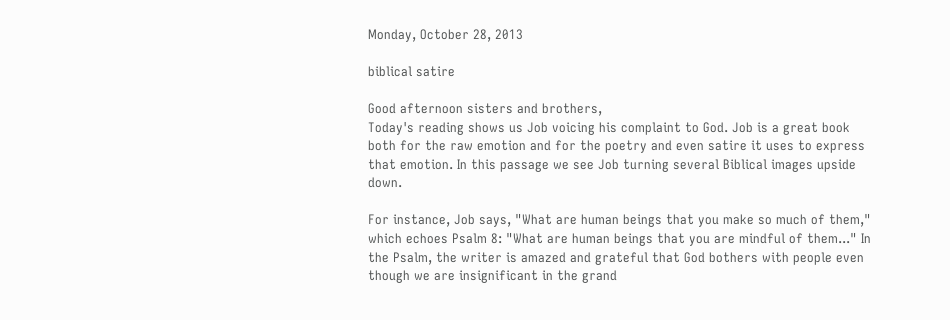Monday, October 28, 2013

biblical satire

Good afternoon sisters and brothers,
Today's reading shows us Job voicing his complaint to God. Job is a great book both for the raw emotion and for the poetry and even satire it uses to express that emotion. In this passage we see Job turning several Biblical images upside down.

For instance, Job says, "What are human beings that you make so much of them," which echoes Psalm 8: "What are human beings that you are mindful of them..." In the Psalm, the writer is amazed and grateful that God bothers with people even though we are insignificant in the grand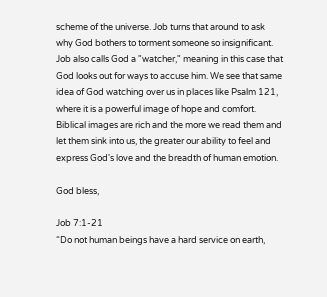scheme of the universe. Job turns that around to ask why God bothers to torment someone so insignificant. Job also calls God a "watcher," meaning in this case that God looks out for ways to accuse him. We see that same idea of God watching over us in places like Psalm 121, where it is a powerful image of hope and comfort. Biblical images are rich and the more we read them and let them sink into us, the greater our ability to feel and express God's love and the breadth of human emotion.

God bless,

Job 7:1-21
“Do not human beings have a hard service on earth,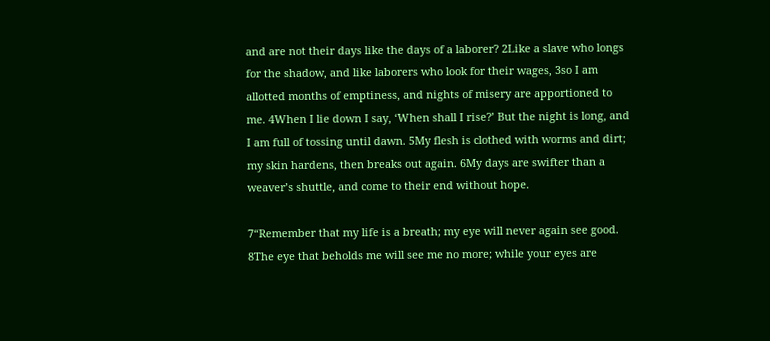and are not their days like the days of a laborer? 2Like a slave who longs for the shadow, and like laborers who look for their wages, 3so I am allotted months of emptiness, and nights of misery are apportioned to me. 4When I lie down I say, ‘When shall I rise?’ But the night is long, and I am full of tossing until dawn. 5My flesh is clothed with worms and dirt; my skin hardens, then breaks out again. 6My days are swifter than a weaver’s shuttle, and come to their end without hope.

7“Remember that my life is a breath; my eye will never again see good. 8The eye that beholds me will see me no more; while your eyes are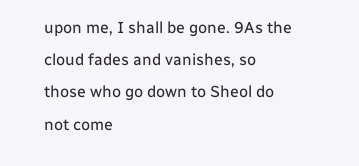upon me, I shall be gone. 9As the cloud fades and vanishes, so those who go down to Sheol do not come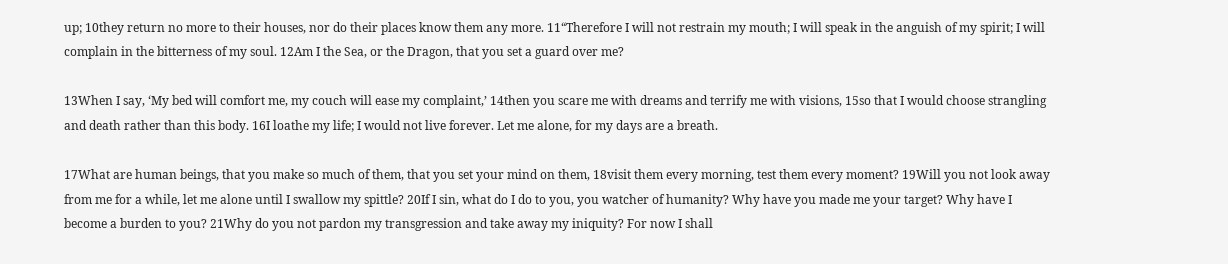up; 10they return no more to their houses, nor do their places know them any more. 11“Therefore I will not restrain my mouth; I will speak in the anguish of my spirit; I will complain in the bitterness of my soul. 12Am I the Sea, or the Dragon, that you set a guard over me?

13When I say, ‘My bed will comfort me, my couch will ease my complaint,’ 14then you scare me with dreams and terrify me with visions, 15so that I would choose strangling and death rather than this body. 16I loathe my life; I would not live forever. Let me alone, for my days are a breath.

17What are human beings, that you make so much of them, that you set your mind on them, 18visit them every morning, test them every moment? 19Will you not look away from me for a while, let me alone until I swallow my spittle? 20If I sin, what do I do to you, you watcher of humanity? Why have you made me your target? Why have I become a burden to you? 21Why do you not pardon my transgression and take away my iniquity? For now I shall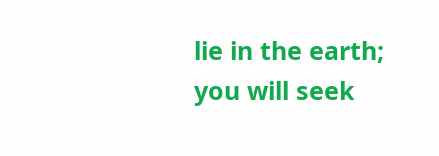lie in the earth; you will seek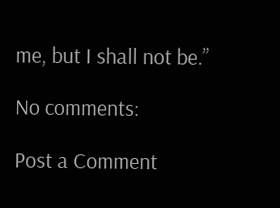me, but I shall not be.”

No comments:

Post a Comment